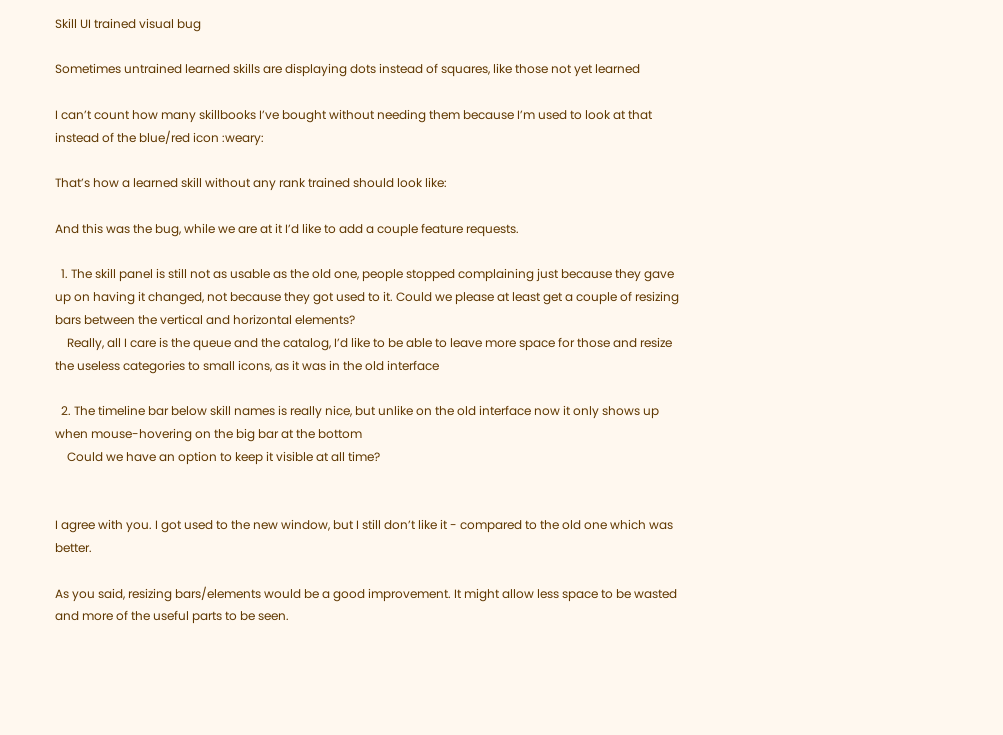Skill UI trained visual bug

Sometimes untrained learned skills are displaying dots instead of squares, like those not yet learned

I can’t count how many skillbooks I’ve bought without needing them because I’m used to look at that instead of the blue/red icon :weary:

That’s how a learned skill without any rank trained should look like:

And this was the bug, while we are at it I’d like to add a couple feature requests.

  1. The skill panel is still not as usable as the old one, people stopped complaining just because they gave up on having it changed, not because they got used to it. Could we please at least get a couple of resizing bars between the vertical and horizontal elements?
    Really, all I care is the queue and the catalog, I’d like to be able to leave more space for those and resize the useless categories to small icons, as it was in the old interface

  2. The timeline bar below skill names is really nice, but unlike on the old interface now it only shows up when mouse-hovering on the big bar at the bottom
    Could we have an option to keep it visible at all time?


I agree with you. I got used to the new window, but I still don’t like it - compared to the old one which was better.

As you said, resizing bars/elements would be a good improvement. It might allow less space to be wasted and more of the useful parts to be seen.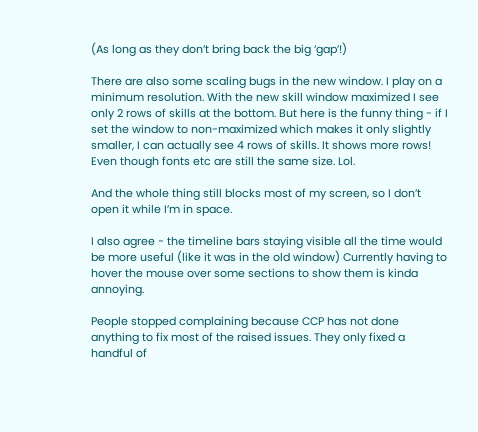(As long as they don’t bring back the big ‘gap’!)

There are also some scaling bugs in the new window. I play on a minimum resolution. With the new skill window maximized I see only 2 rows of skills at the bottom. But here is the funny thing - if I set the window to non-maximized which makes it only slightly smaller, I can actually see 4 rows of skills. It shows more rows! Even though fonts etc are still the same size. Lol.

And the whole thing still blocks most of my screen, so I don’t open it while I’m in space.

I also agree - the timeline bars staying visible all the time would be more useful (like it was in the old window) Currently having to hover the mouse over some sections to show them is kinda annoying.

People stopped complaining because CCP has not done anything to fix most of the raised issues. They only fixed a handful of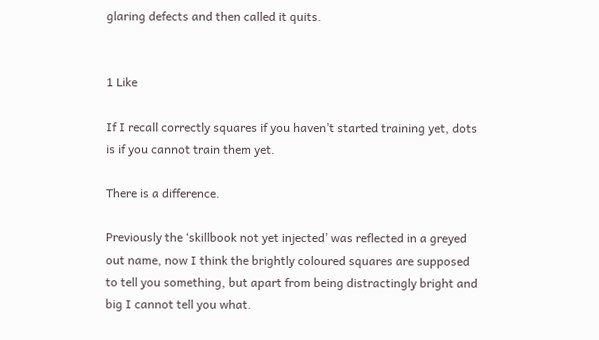glaring defects and then called it quits.


1 Like

If I recall correctly squares if you haven’t started training yet, dots is if you cannot train them yet.

There is a difference.

Previously the ‘skillbook not yet injected’ was reflected in a greyed out name, now I think the brightly coloured squares are supposed to tell you something, but apart from being distractingly bright and big I cannot tell you what.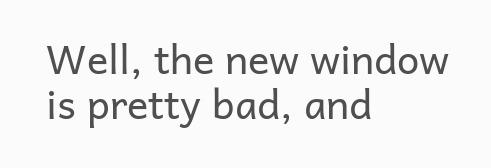Well, the new window is pretty bad, and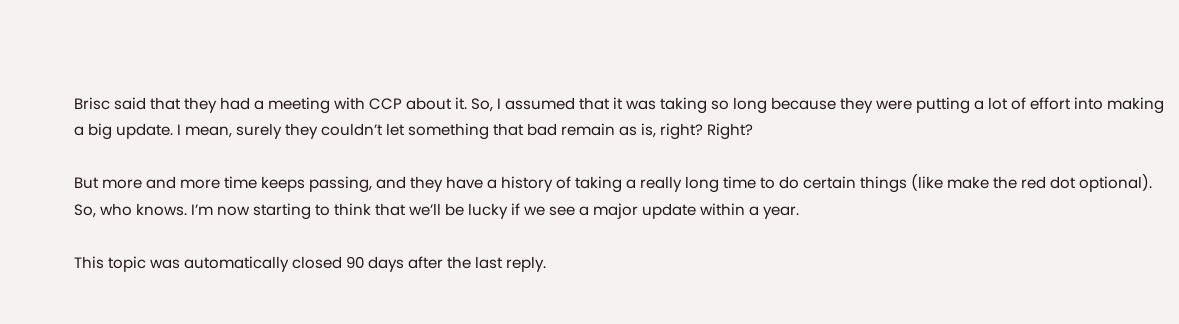Brisc said that they had a meeting with CCP about it. So, I assumed that it was taking so long because they were putting a lot of effort into making a big update. I mean, surely they couldn’t let something that bad remain as is, right? Right?

But more and more time keeps passing, and they have a history of taking a really long time to do certain things (like make the red dot optional). So, who knows. I’m now starting to think that we’ll be lucky if we see a major update within a year.

This topic was automatically closed 90 days after the last reply.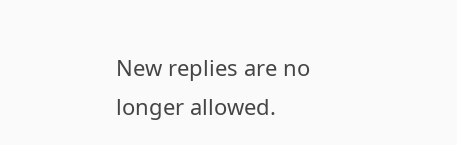New replies are no longer allowed.